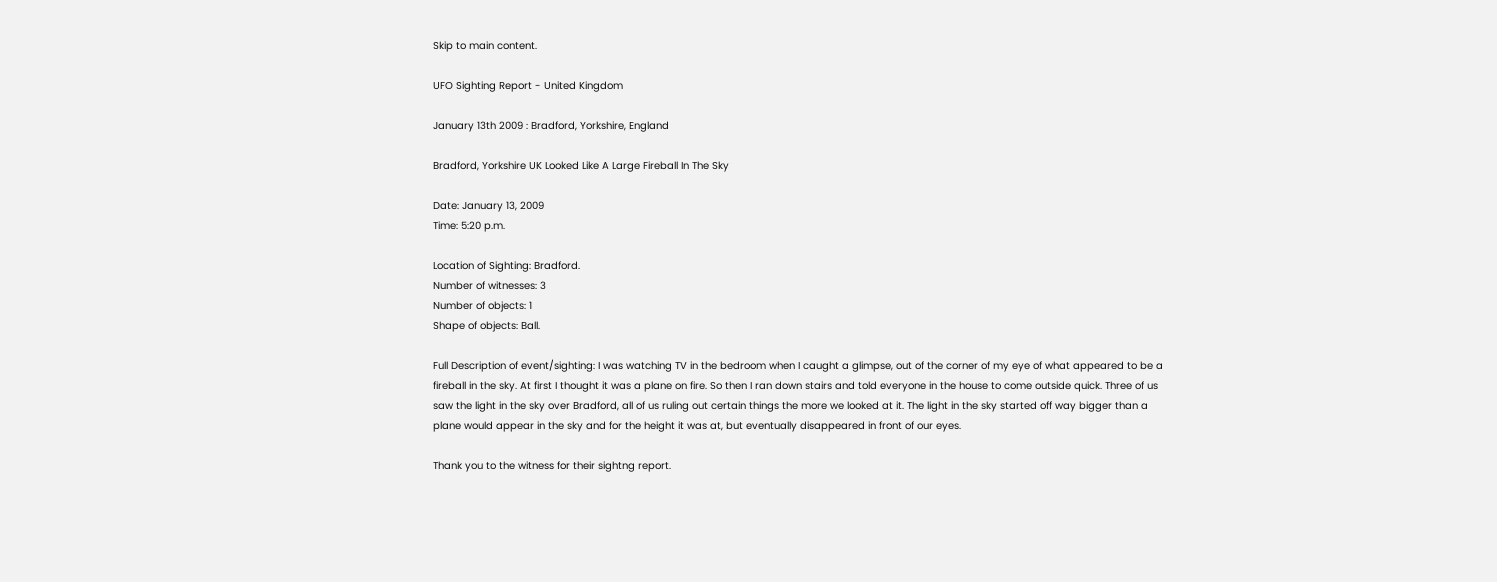Skip to main content.

UFO Sighting Report - United Kingdom

January 13th 2009 : Bradford, Yorkshire, England

Bradford, Yorkshire UK Looked Like A Large Fireball In The Sky

Date: January 13, 2009
Time: 5:20 p.m.

Location of Sighting: Bradford.
Number of witnesses: 3
Number of objects: 1
Shape of objects: Ball.

Full Description of event/sighting: I was watching TV in the bedroom when I caught a glimpse, out of the corner of my eye of what appeared to be a fireball in the sky. At first I thought it was a plane on fire. So then I ran down stairs and told everyone in the house to come outside quick. Three of us saw the light in the sky over Bradford, all of us ruling out certain things the more we looked at it. The light in the sky started off way bigger than a plane would appear in the sky and for the height it was at, but eventually disappeared in front of our eyes.

Thank you to the witness for their sightng report.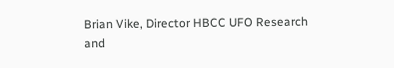Brian Vike, Director HBCC UFO Research and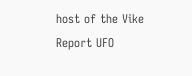host of the Vike Report UFO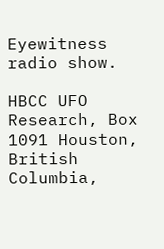Eyewitness radio show.

HBCC UFO Research, Box 1091 Houston, British Columbia,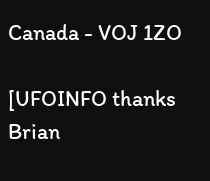Canada - VOJ 1ZO

[UFOINFO thanks Brian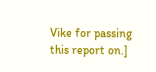Vike for passing this report on.]